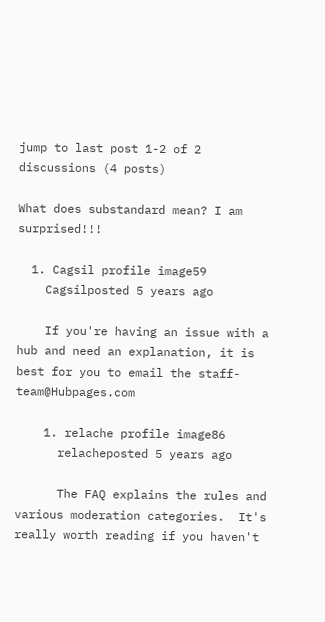jump to last post 1-2 of 2 discussions (4 posts)

What does substandard mean? I am surprised!!!

  1. Cagsil profile image59
    Cagsilposted 5 years ago

    If you're having an issue with a hub and need an explanation, it is best for you to email the staff- team@Hubpages.com

    1. relache profile image86
      relacheposted 5 years ago

      The FAQ explains the rules and various moderation categories.  It's really worth reading if you haven't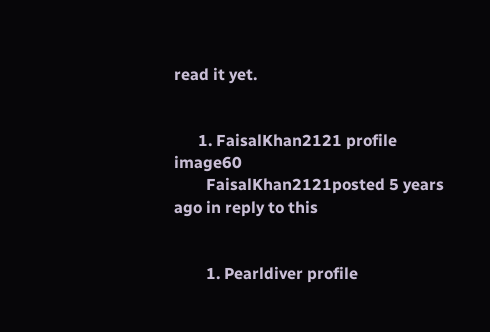read it yet.


      1. FaisalKhan2121 profile image60
        FaisalKhan2121posted 5 years ago in reply to this


        1. Pearldiver profile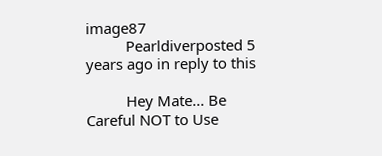image87
          Pearldiverposted 5 years ago in reply to this

          Hey Mate... Be Careful NOT to Use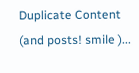Duplicate Content (and posts! smile )...